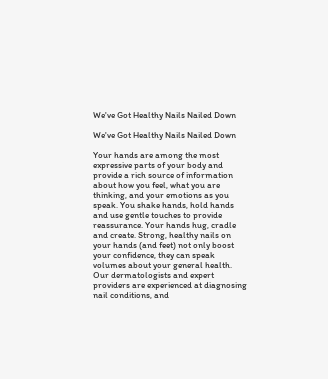We've Got Healthy Nails Nailed Down

We've Got Healthy Nails Nailed Down

Your hands are among the most expressive parts of your body and provide a rich source of information about how you feel, what you are thinking, and your emotions as you speak. You shake hands, hold hands and use gentle touches to provide reassurance. Your hands hug, cradle and create. Strong, healthy nails on your hands (and feet) not only boost your confidence, they can speak volumes about your general health. Our dermatologists and expert providers are experienced at diagnosing nail conditions, and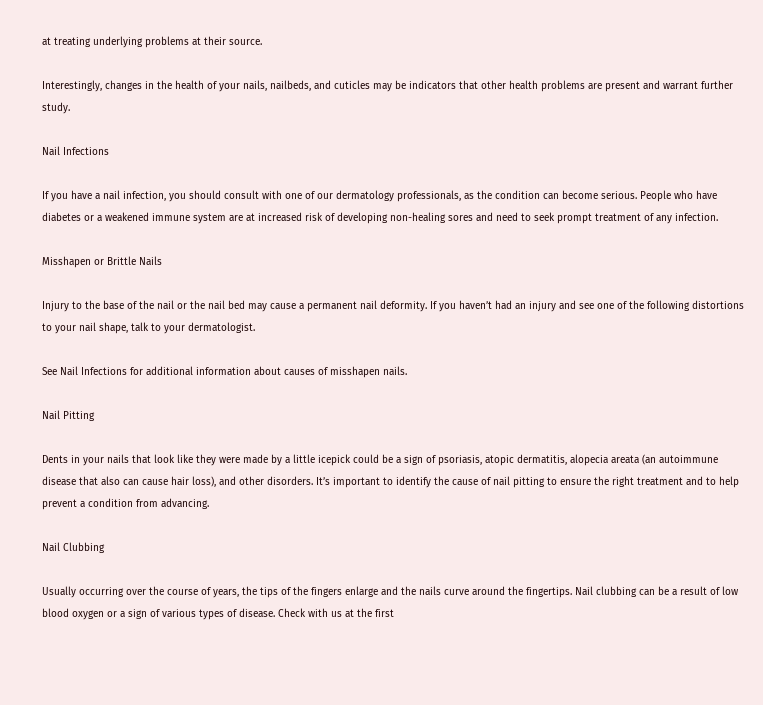at treating underlying problems at their source.

Interestingly, changes in the health of your nails, nailbeds, and cuticles may be indicators that other health problems are present and warrant further study.

Nail Infections

If you have a nail infection, you should consult with one of our dermatology professionals, as the condition can become serious. People who have diabetes or a weakened immune system are at increased risk of developing non-healing sores and need to seek prompt treatment of any infection.

Misshapen or Brittle Nails

Injury to the base of the nail or the nail bed may cause a permanent nail deformity. If you haven’t had an injury and see one of the following distortions to your nail shape, talk to your dermatologist.

See Nail Infections for additional information about causes of misshapen nails.

Nail Pitting

Dents in your nails that look like they were made by a little icepick could be a sign of psoriasis, atopic dermatitis, alopecia areata (an autoimmune disease that also can cause hair loss), and other disorders. It’s important to identify the cause of nail pitting to ensure the right treatment and to help prevent a condition from advancing.

Nail Clubbing

Usually occurring over the course of years, the tips of the fingers enlarge and the nails curve around the fingertips. Nail clubbing can be a result of low blood oxygen or a sign of various types of disease. Check with us at the first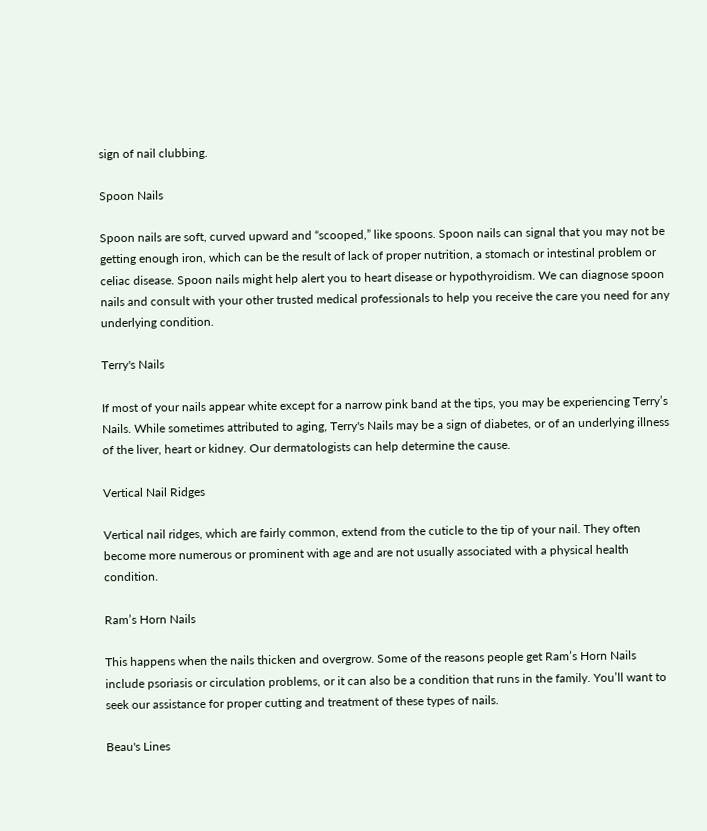sign of nail clubbing.

Spoon Nails

Spoon nails are soft, curved upward and “scooped,” like spoons. Spoon nails can signal that you may not be getting enough iron, which can be the result of lack of proper nutrition, a stomach or intestinal problem or celiac disease. Spoon nails might help alert you to heart disease or hypothyroidism. We can diagnose spoon nails and consult with your other trusted medical professionals to help you receive the care you need for any underlying condition.

Terry's Nails

If most of your nails appear white except for a narrow pink band at the tips, you may be experiencing Terry’s Nails. While sometimes attributed to aging, Terry's Nails may be a sign of diabetes, or of an underlying illness of the liver, heart or kidney. Our dermatologists can help determine the cause.

Vertical Nail Ridges

Vertical nail ridges, which are fairly common, extend from the cuticle to the tip of your nail. They often become more numerous or prominent with age and are not usually associated with a physical health condition.

Ram’s Horn Nails

This happens when the nails thicken and overgrow. Some of the reasons people get Ram’s Horn Nails include psoriasis or circulation problems, or it can also be a condition that runs in the family. You’ll want to seek our assistance for proper cutting and treatment of these types of nails.

Beau's Lines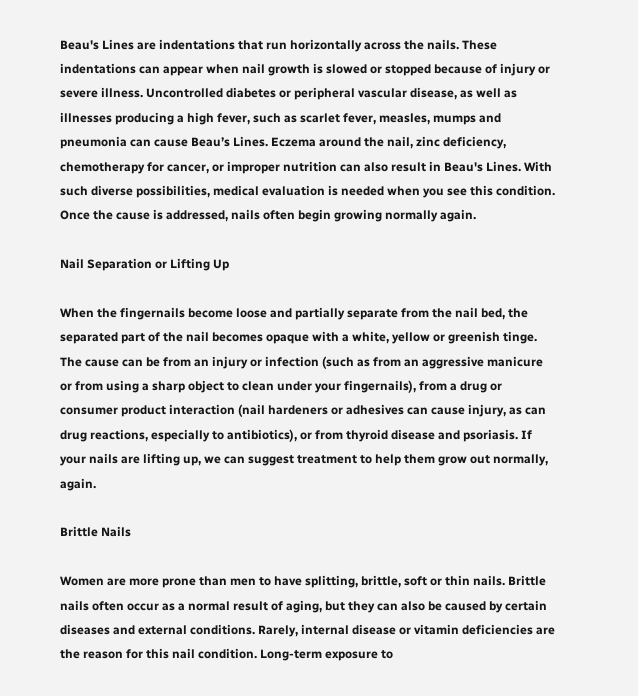Beau's Lines are indentations that run horizontally across the nails. These indentations can appear when nail growth is slowed or stopped because of injury or severe illness. Uncontrolled diabetes or peripheral vascular disease, as well as illnesses producing a high fever, such as scarlet fever, measles, mumps and pneumonia can cause Beau’s Lines. Eczema around the nail, zinc deficiency, chemotherapy for cancer, or improper nutrition can also result in Beau's Lines. With such diverse possibilities, medical evaluation is needed when you see this condition. Once the cause is addressed, nails often begin growing normally again.

Nail Separation or Lifting Up

When the fingernails become loose and partially separate from the nail bed, the separated part of the nail becomes opaque with a white, yellow or greenish tinge. The cause can be from an injury or infection (such as from an aggressive manicure or from using a sharp object to clean under your fingernails), from a drug or consumer product interaction (nail hardeners or adhesives can cause injury, as can drug reactions, especially to antibiotics), or from thyroid disease and psoriasis. If your nails are lifting up, we can suggest treatment to help them grow out normally, again.

Brittle Nails

Women are more prone than men to have splitting, brittle, soft or thin nails. Brittle nails often occur as a normal result of aging, but they can also be caused by certain diseases and external conditions. Rarely, internal disease or vitamin deficiencies are the reason for this nail condition. Long-term exposure to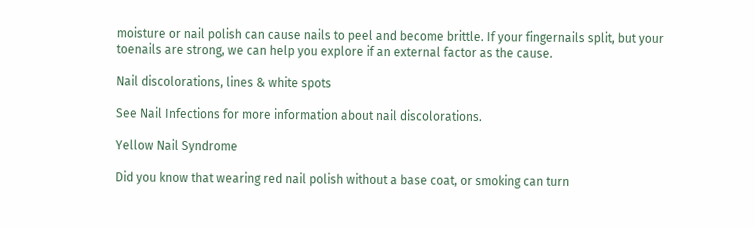moisture or nail polish can cause nails to peel and become brittle. If your fingernails split, but your toenails are strong, we can help you explore if an external factor as the cause.

Nail discolorations, lines & white spots

See Nail Infections for more information about nail discolorations.

Yellow Nail Syndrome

Did you know that wearing red nail polish without a base coat, or smoking can turn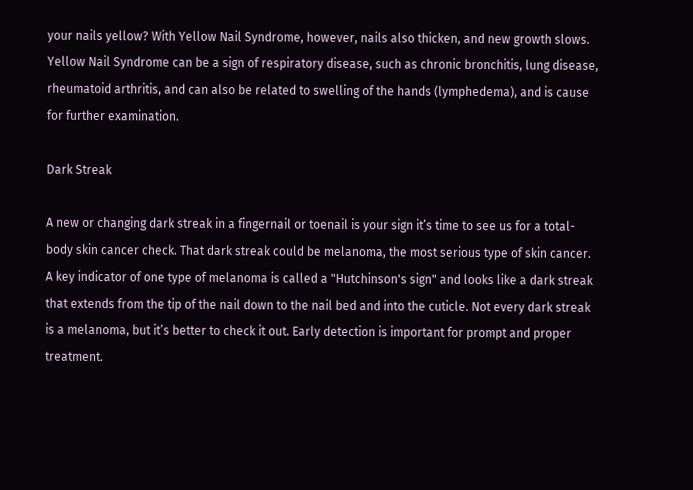your nails yellow? With Yellow Nail Syndrome, however, nails also thicken, and new growth slows. Yellow Nail Syndrome can be a sign of respiratory disease, such as chronic bronchitis, lung disease, rheumatoid arthritis, and can also be related to swelling of the hands (lymphedema), and is cause for further examination.

Dark Streak

A new or changing dark streak in a fingernail or toenail is your sign it’s time to see us for a total-body skin cancer check. That dark streak could be melanoma, the most serious type of skin cancer. A key indicator of one type of melanoma is called a "Hutchinson's sign" and looks like a dark streak that extends from the tip of the nail down to the nail bed and into the cuticle. Not every dark streak is a melanoma, but it’s better to check it out. Early detection is important for prompt and proper treatment.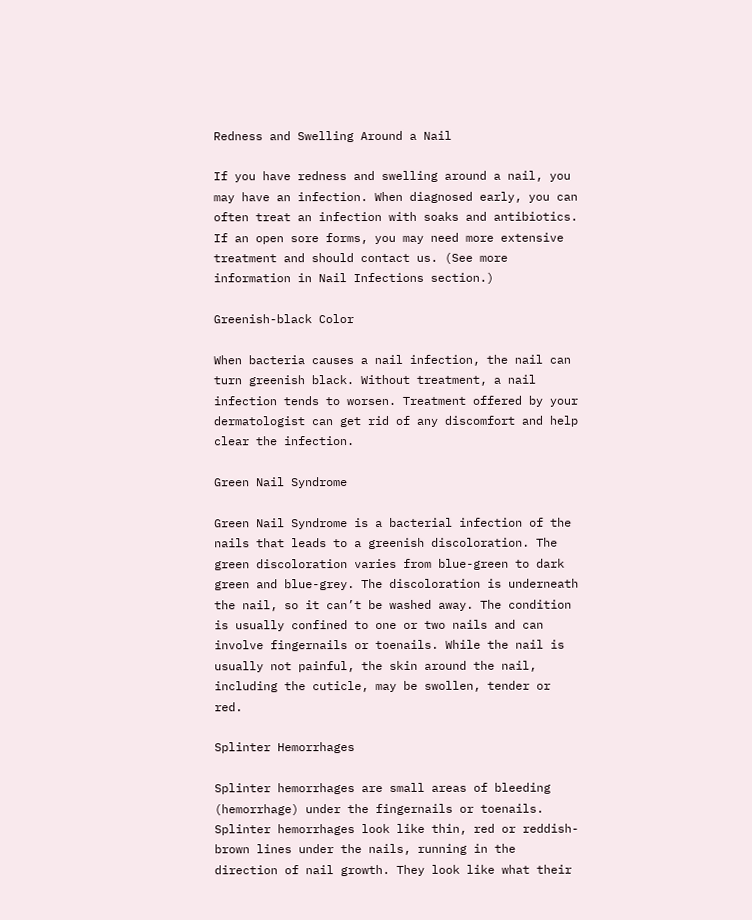Redness and Swelling Around a Nail

If you have redness and swelling around a nail, you may have an infection. When diagnosed early, you can often treat an infection with soaks and antibiotics. If an open sore forms, you may need more extensive treatment and should contact us. (See more information in Nail Infections section.)

Greenish-black Color

When bacteria causes a nail infection, the nail can turn greenish black. Without treatment, a nail infection tends to worsen. Treatment offered by your dermatologist can get rid of any discomfort and help clear the infection.

Green Nail Syndrome

Green Nail Syndrome is a bacterial infection of the nails that leads to a greenish discoloration. The green discoloration varies from blue-green to dark green and blue-grey. The discoloration is underneath the nail, so it can’t be washed away. The condition is usually confined to one or two nails and can involve fingernails or toenails. While the nail is usually not painful, the skin around the nail, including the cuticle, may be swollen, tender or red.

Splinter Hemorrhages

Splinter hemorrhages are small areas of bleeding (hemorrhage) under the fingernails or toenails. Splinter hemorrhages look like thin, red or reddish-brown lines under the nails, running in the direction of nail growth. They look like what their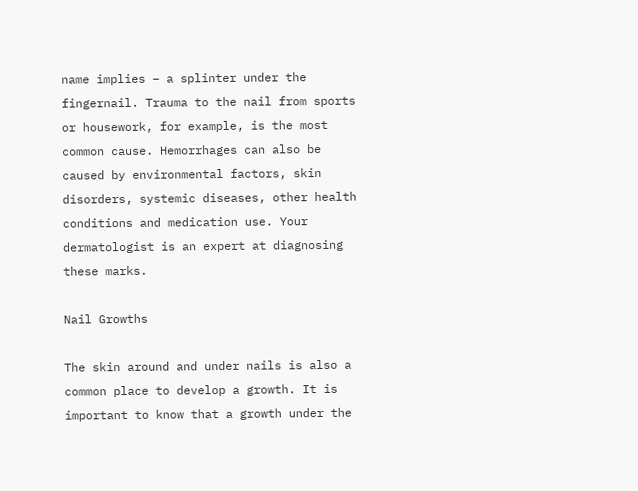name implies – a splinter under the fingernail. Trauma to the nail from sports or housework, for example, is the most common cause. Hemorrhages can also be caused by environmental factors, skin disorders, systemic diseases, other health conditions and medication use. Your dermatologist is an expert at diagnosing these marks.

Nail Growths

The skin around and under nails is also a common place to develop a growth. It is important to know that a growth under the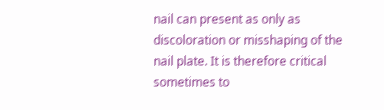nail can present as only as discoloration or misshaping of the nail plate. It is therefore critical sometimes to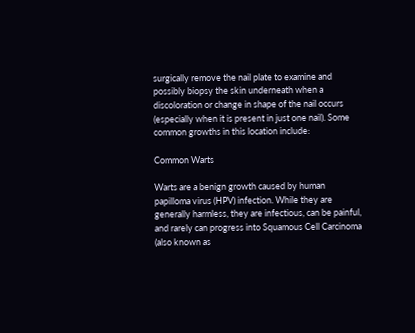surgically remove the nail plate to examine and possibly biopsy the skin underneath when a discoloration or change in shape of the nail occurs (especially when it is present in just one nail). Some common growths in this location include:

Common Warts

Warts are a benign growth caused by human papilloma virus (HPV) infection. While they are generally harmless, they are infectious, can be painful, and rarely can progress into Squamous Cell Carcinoma (also known as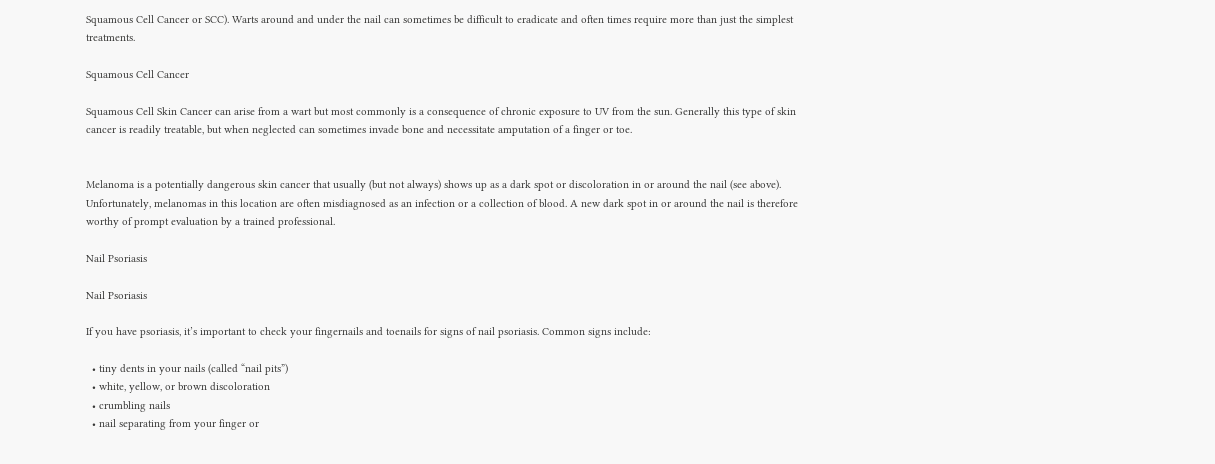Squamous Cell Cancer or SCC). Warts around and under the nail can sometimes be difficult to eradicate and often times require more than just the simplest treatments.

Squamous Cell Cancer

Squamous Cell Skin Cancer can arise from a wart but most commonly is a consequence of chronic exposure to UV from the sun. Generally this type of skin cancer is readily treatable, but when neglected can sometimes invade bone and necessitate amputation of a finger or toe.


Melanoma is a potentially dangerous skin cancer that usually (but not always) shows up as a dark spot or discoloration in or around the nail (see above). Unfortunately, melanomas in this location are often misdiagnosed as an infection or a collection of blood. A new dark spot in or around the nail is therefore worthy of prompt evaluation by a trained professional.

Nail Psoriasis

Nail Psoriasis

If you have psoriasis, it’s important to check your fingernails and toenails for signs of nail psoriasis. Common signs include:

  • tiny dents in your nails (called “nail pits”)
  • white, yellow, or brown discoloration
  • crumbling nails
  • nail separating from your finger or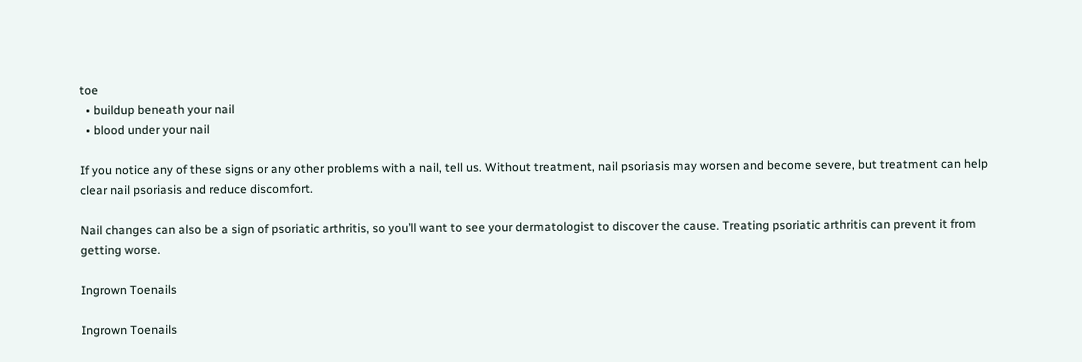toe
  • buildup beneath your nail
  • blood under your nail

If you notice any of these signs or any other problems with a nail, tell us. Without treatment, nail psoriasis may worsen and become severe, but treatment can help clear nail psoriasis and reduce discomfort.

Nail changes can also be a sign of psoriatic arthritis, so you’ll want to see your dermatologist to discover the cause. Treating psoriatic arthritis can prevent it from getting worse.

Ingrown Toenails

Ingrown Toenails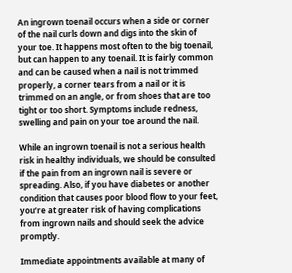An ingrown toenail occurs when a side or corner of the nail curls down and digs into the skin of your toe. It happens most often to the big toenail, but can happen to any toenail. It is fairly common and can be caused when a nail is not trimmed properly, a corner tears from a nail or it is trimmed on an angle, or from shoes that are too tight or too short. Symptoms include redness, swelling and pain on your toe around the nail.

While an ingrown toenail is not a serious health risk in healthy individuals, we should be consulted if the pain from an ingrown nail is severe or spreading. Also, if you have diabetes or another condition that causes poor blood flow to your feet, you’re at greater risk of having complications from ingrown nails and should seek the advice promptly.

Immediate appointments available at many of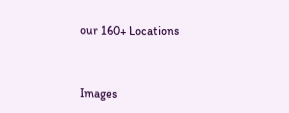our 160+ Locations


Images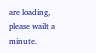are loading, please wailt a minute.